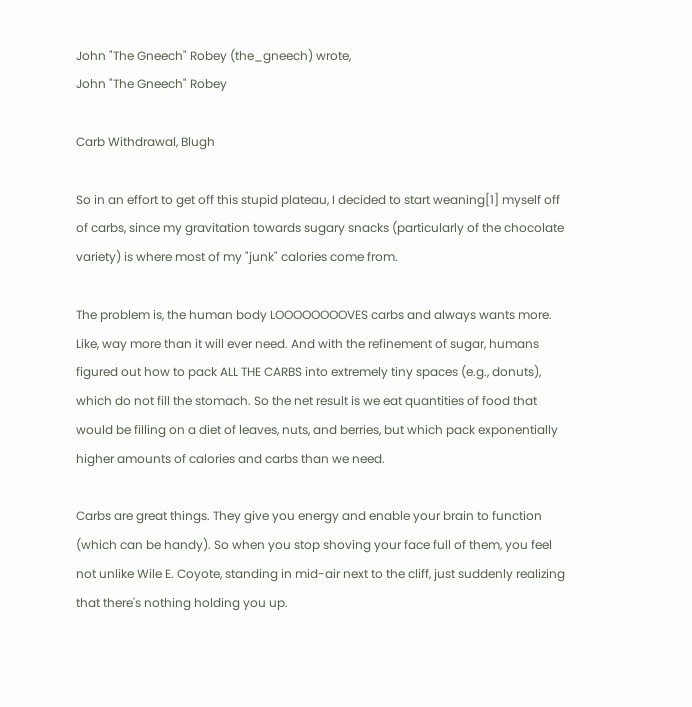John "The Gneech" Robey (the_gneech) wrote,
John "The Gneech" Robey

Carb Withdrawal, Blugh

So in an effort to get off this stupid plateau, I decided to start weaning[1] myself off of carbs, since my gravitation towards sugary snacks (particularly of the chocolate variety) is where most of my "junk" calories come from.

The problem is, the human body LOOOOOOOOVES carbs and always wants more. Like, way more than it will ever need. And with the refinement of sugar, humans figured out how to pack ALL THE CARBS into extremely tiny spaces (e.g., donuts), which do not fill the stomach. So the net result is we eat quantities of food that would be filling on a diet of leaves, nuts, and berries, but which pack exponentially higher amounts of calories and carbs than we need.

Carbs are great things. They give you energy and enable your brain to function (which can be handy). So when you stop shoving your face full of them, you feel not unlike Wile E. Coyote, standing in mid-air next to the cliff, just suddenly realizing that there's nothing holding you up.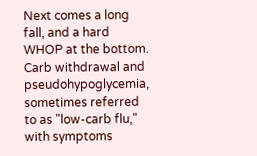Next comes a long fall, and a hard WHOP at the bottom. Carb withdrawal and pseudohypoglycemia, sometimes referred to as "low-carb flu," with symptoms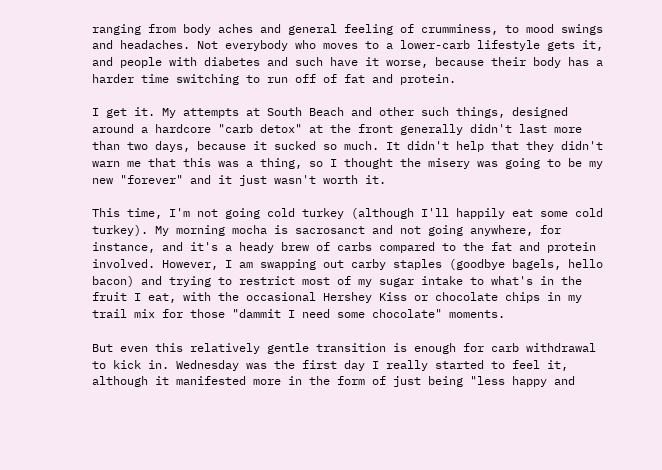ranging from body aches and general feeling of crumminess, to mood swings and headaches. Not everybody who moves to a lower-carb lifestyle gets it, and people with diabetes and such have it worse, because their body has a harder time switching to run off of fat and protein.

I get it. My attempts at South Beach and other such things, designed around a hardcore "carb detox" at the front generally didn't last more than two days, because it sucked so much. It didn't help that they didn't warn me that this was a thing, so I thought the misery was going to be my new "forever" and it just wasn't worth it.

This time, I'm not going cold turkey (although I'll happily eat some cold turkey). My morning mocha is sacrosanct and not going anywhere, for instance, and it's a heady brew of carbs compared to the fat and protein involved. However, I am swapping out carby staples (goodbye bagels, hello bacon) and trying to restrict most of my sugar intake to what's in the fruit I eat, with the occasional Hershey Kiss or chocolate chips in my trail mix for those "dammit I need some chocolate" moments.

But even this relatively gentle transition is enough for carb withdrawal to kick in. Wednesday was the first day I really started to feel it, although it manifested more in the form of just being "less happy and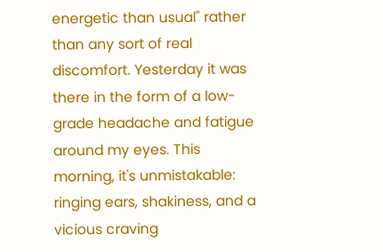energetic than usual" rather than any sort of real discomfort. Yesterday it was there in the form of a low-grade headache and fatigue around my eyes. This morning, it's unmistakable: ringing ears, shakiness, and a vicious craving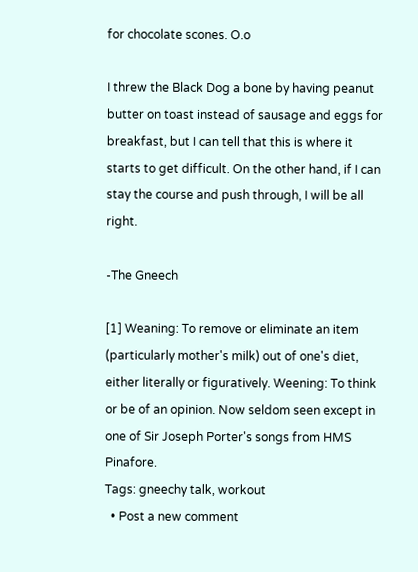for chocolate scones. O.o

I threw the Black Dog a bone by having peanut butter on toast instead of sausage and eggs for breakfast, but I can tell that this is where it starts to get difficult. On the other hand, if I can stay the course and push through, I will be all right.

-The Gneech

[1] Weaning: To remove or eliminate an item (particularly mother's milk) out of one's diet, either literally or figuratively. Weening: To think or be of an opinion. Now seldom seen except in one of Sir Joseph Porter's songs from HMS Pinafore.
Tags: gneechy talk, workout
  • Post a new comment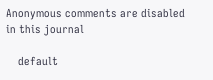Anonymous comments are disabled in this journal

    default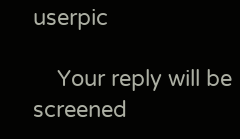userpic

    Your reply will be screened